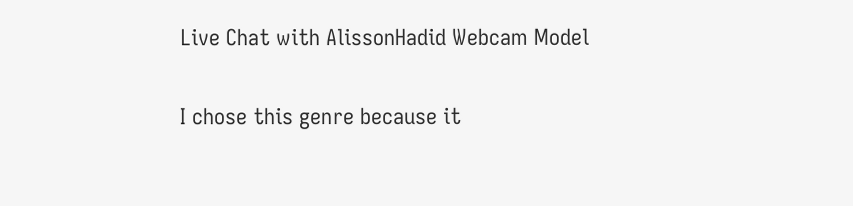Live Chat with AlissonHadid Webcam Model

I chose this genre because it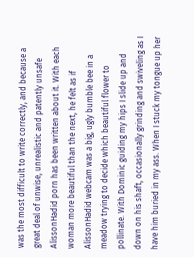was the most difficult to write correctly, and because a great deal of unwise, unrealistic and patently unsafe AlissonHadid porn has been written about it. With each woman more beautiful than the next, he felt as if AlissonHadid webcam was a big, ugly bumble bee in a meadow trying to decide which beautiful flower to pollinate. With Dominic guiding my hips I slide up and down on his shaft, occasionally grinding and swiveling as I have him buried in my ass. When I stuck my tongue up her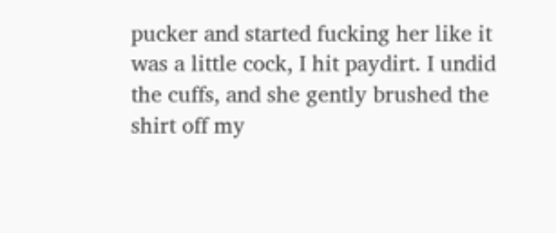pucker and started fucking her like it was a little cock, I hit paydirt. I undid the cuffs, and she gently brushed the shirt off my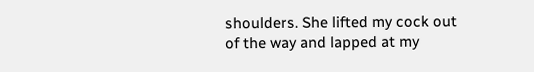shoulders. She lifted my cock out of the way and lapped at my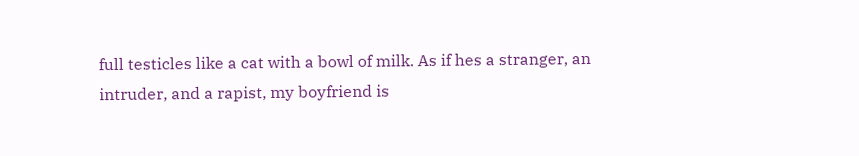full testicles like a cat with a bowl of milk. As if hes a stranger, an intruder, and a rapist, my boyfriend is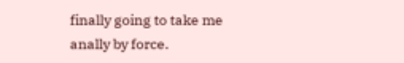finally going to take me anally by force.